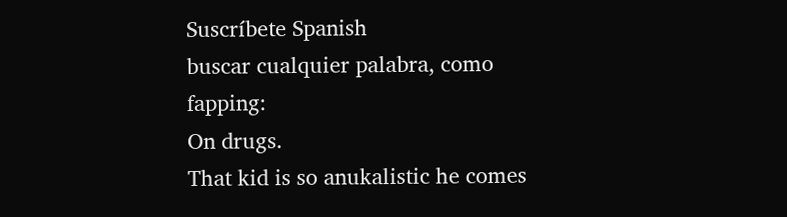Suscríbete Spanish
buscar cualquier palabra, como fapping:
On drugs.
That kid is so anukalistic he comes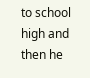to school high and then he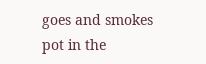goes and smokes pot in the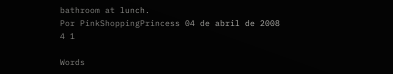bathroom at lunch.
Por PinkShoppingPrincess 04 de abril de 2008
4 1

Words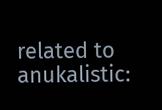related to anukalistic: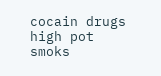cocain drugs high pot smoks